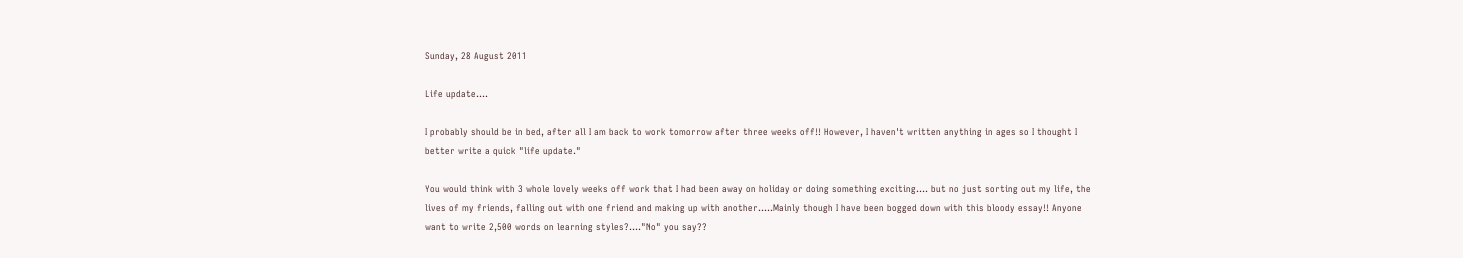Sunday, 28 August 2011

Life update....

I probably should be in bed, after all I am back to work tomorrow after three weeks off!! However, I haven't written anything in ages so I thought I better write a quick "life update."

You would think with 3 whole lovely weeks off work that I had been away on holiday or doing something exciting.... but no just sorting out my life, the lives of my friends, falling out with one friend and making up with another.....Mainly though I have been bogged down with this bloody essay!! Anyone want to write 2,500 words on learning styles?...."No" you say??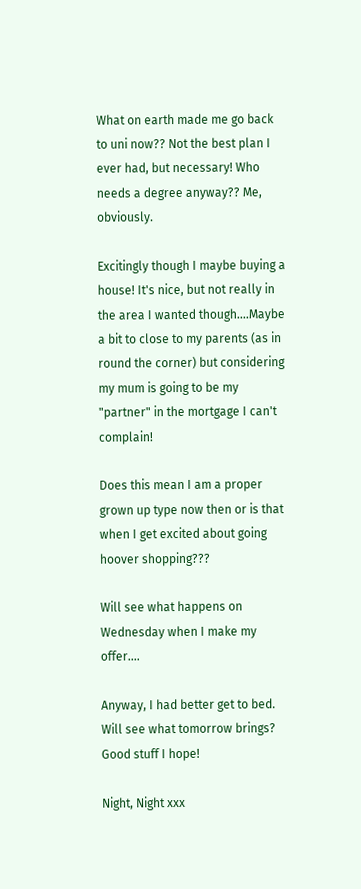What on earth made me go back to uni now?? Not the best plan I ever had, but necessary! Who needs a degree anyway?? Me, obviously.

Excitingly though I maybe buying a house! It's nice, but not really in the area I wanted though....Maybe a bit to close to my parents (as in round the corner) but considering my mum is going to be my "partner" in the mortgage I can't complain!

Does this mean I am a proper grown up type now then or is that when I get excited about going hoover shopping???

Will see what happens on Wednesday when I make my offer....

Anyway, I had better get to bed. Will see what tomorrow brings? Good stuff I hope!

Night, Night xxx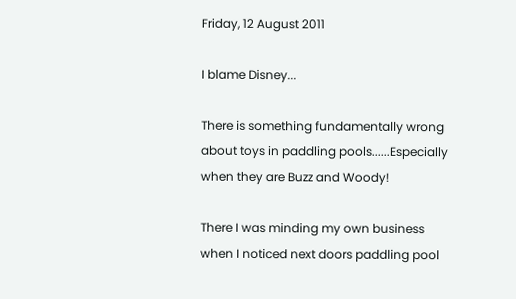Friday, 12 August 2011

I blame Disney...

There is something fundamentally wrong about toys in paddling pools......Especially when they are Buzz and Woody!

There I was minding my own business when I noticed next doors paddling pool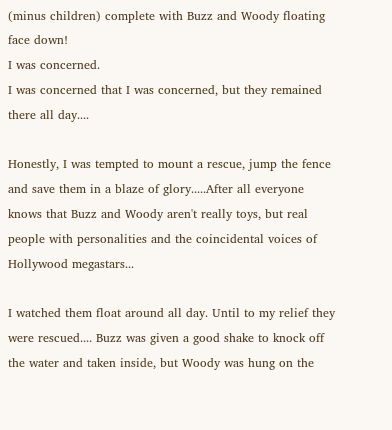(minus children) complete with Buzz and Woody floating face down!
I was concerned.
I was concerned that I was concerned, but they remained there all day....

Honestly, I was tempted to mount a rescue, jump the fence and save them in a blaze of glory.....After all everyone knows that Buzz and Woody aren't really toys, but real people with personalities and the coincidental voices of Hollywood megastars...

I watched them float around all day. Until to my relief they were rescued.... Buzz was given a good shake to knock off the water and taken inside, but Woody was hung on the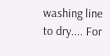washing line to dry.... For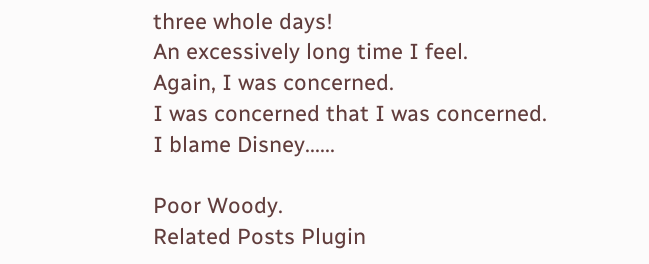three whole days!
An excessively long time I feel.
Again, I was concerned.
I was concerned that I was concerned.
I blame Disney......

Poor Woody.
Related Posts Plugin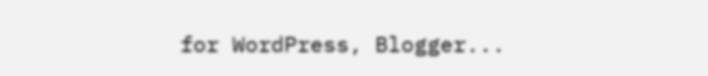for WordPress, Blogger...